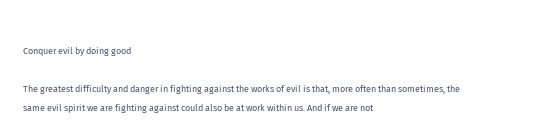Conquer evil by doing good

The greatest difficulty and danger in fighting against the works of evil is that, more often than sometimes, the same evil spirit we are fighting against could also be at work within us. And if we are not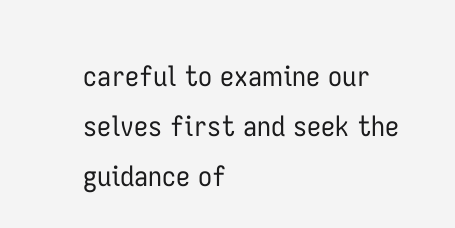careful to examine our selves first and seek the guidance of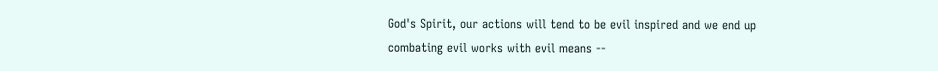God's Spirit, our actions will tend to be evil inspired and we end up combating evil works with evil means --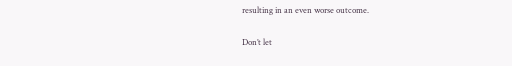resulting in an even worse outcome.

Don’t let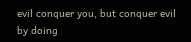evil conquer you, but conquer evil by doing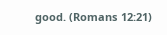good. (Romans 12:21)